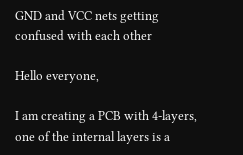GND and VCC nets getting confused with each other

Hello everyone,

I am creating a PCB with 4-layers, one of the internal layers is a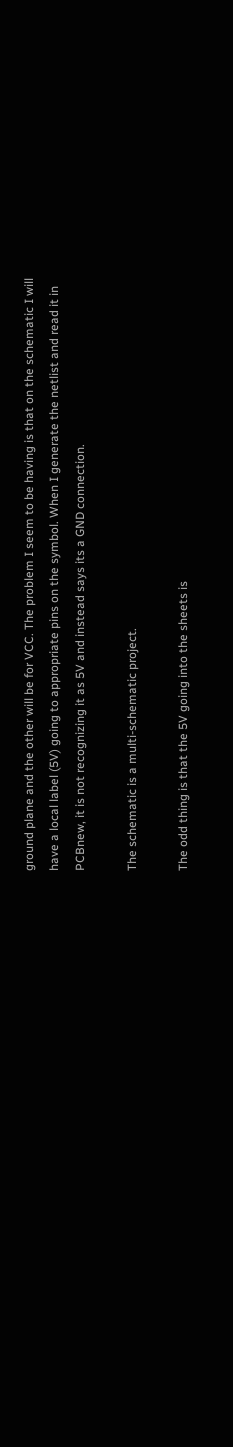ground plane and the other will be for VCC. The problem I seem to be having is that on the schematic I will have a local label (5V) going to appropriate pins on the symbol. When I generate the netlist and read it in PCBnew, it is not recognizing it as 5V and instead says its a GND connection.

The schematic is a multi-schematic project.

The odd thing is that the 5V going into the sheets is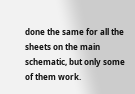done the same for all the sheets on the main schematic, but only some of them work.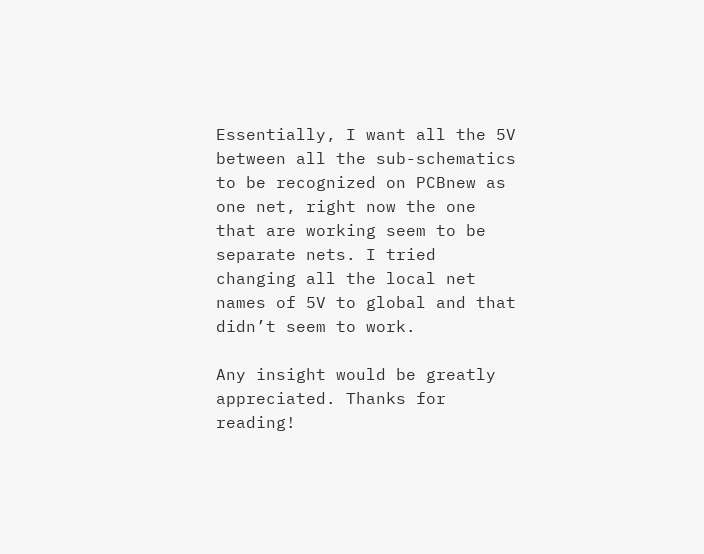Essentially, I want all the 5V between all the sub-schematics to be recognized on PCBnew as one net, right now the one that are working seem to be separate nets. I tried changing all the local net names of 5V to global and that didn’t seem to work.

Any insight would be greatly appreciated. Thanks for reading!